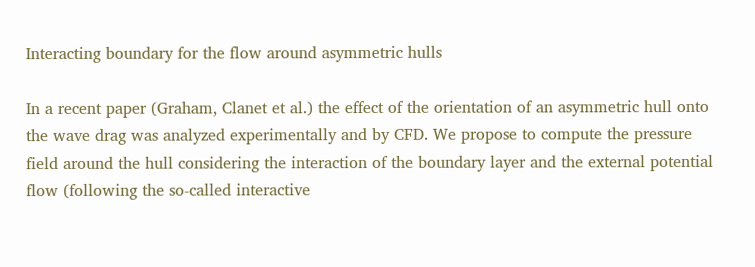Interacting boundary for the flow around asymmetric hulls

In a recent paper (Graham, Clanet et al.) the effect of the orientation of an asymmetric hull onto the wave drag was analyzed experimentally and by CFD. We propose to compute the pressure field around the hull considering the interaction of the boundary layer and the external potential flow (following the so-called interactive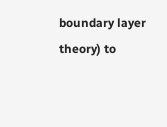boundary layer theory) to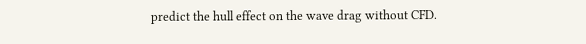predict the hull effect on the wave drag without CFD.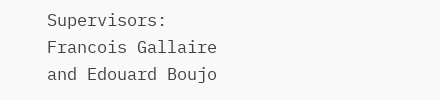Supervisors: Francois Gallaire and Edouard Boujo